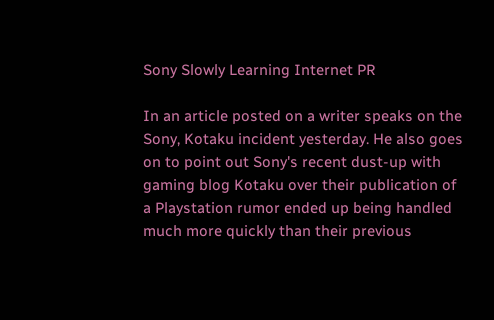Sony Slowly Learning Internet PR

In an article posted on a writer speaks on the Sony, Kotaku incident yesterday. He also goes on to point out Sony's recent dust-up with gaming blog Kotaku over their publication of a Playstation rumor ended up being handled much more quickly than their previous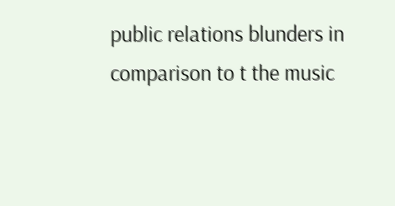public relations blunders in comparison to t the music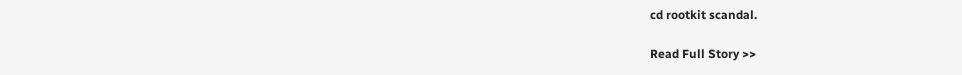cd rootkit scandal.

Read Full Story >>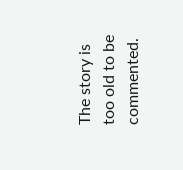The story is too old to be commented.